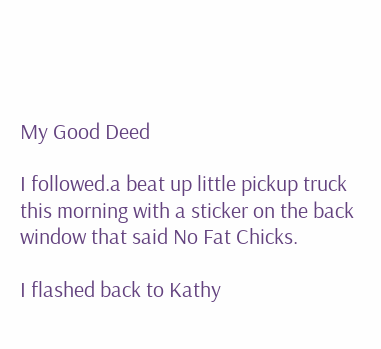My Good Deed

I followed.a beat up little pickup truck this morning with a sticker on the back window that said No Fat Chicks.

I flashed back to Kathy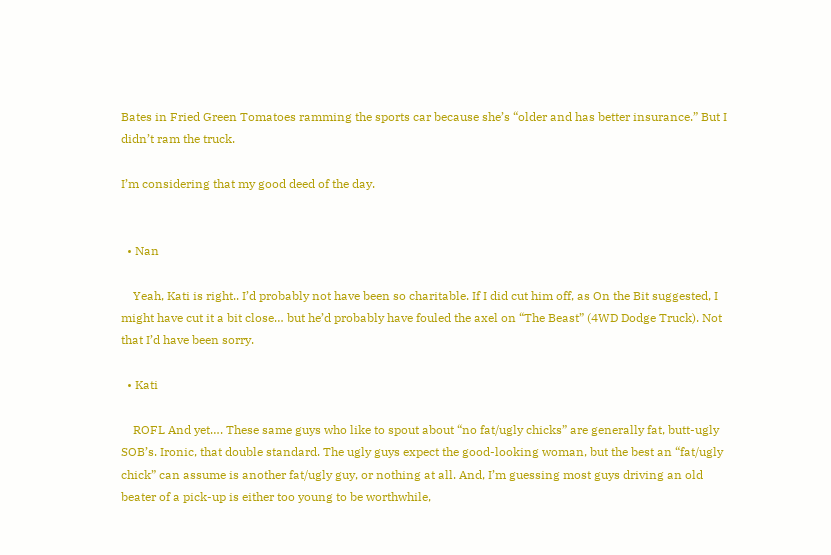Bates in Fried Green Tomatoes ramming the sports car because she’s “older and has better insurance.” But I didn’t ram the truck.

I’m considering that my good deed of the day.


  • Nan

    Yeah, Kati is right.. I’d probably not have been so charitable. If I did cut him off, as On the Bit suggested, I might have cut it a bit close… but he’d probably have fouled the axel on “The Beast” (4WD Dodge Truck). Not that I’d have been sorry.

  • Kati

    ROFL And yet…. These same guys who like to spout about “no fat/ugly chicks” are generally fat, butt-ugly SOB’s. Ironic, that double standard. The ugly guys expect the good-looking woman, but the best an “fat/ugly chick” can assume is another fat/ugly guy, or nothing at all. And, I’m guessing most guys driving an old beater of a pick-up is either too young to be worthwhile,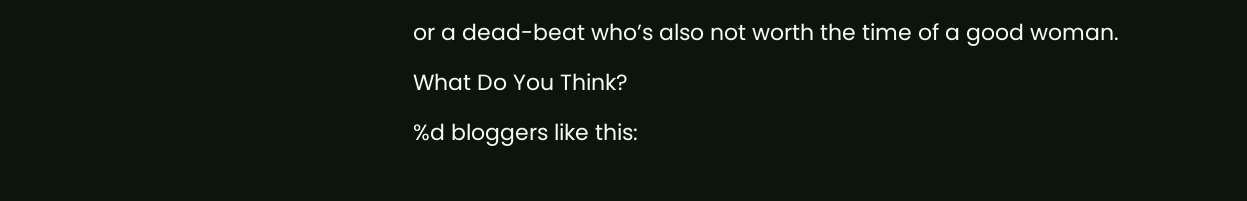or a dead-beat who’s also not worth the time of a good woman.

What Do You Think?

%d bloggers like this: